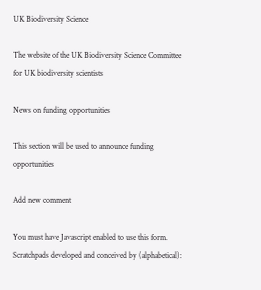UK Biodiversity Science

The website of the UK Biodiversity Science Committee for UK biodiversity scientists

News on funding opportunities

This section will be used to announce funding opportunities

Add new comment

You must have Javascript enabled to use this form.
Scratchpads developed and conceived by (alphabetical):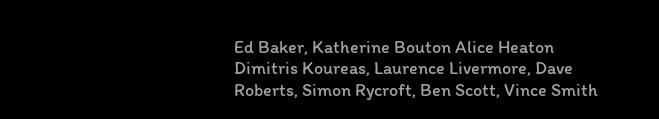Ed Baker, Katherine Bouton Alice Heaton Dimitris Koureas, Laurence Livermore, Dave Roberts, Simon Rycroft, Ben Scott, Vince Smith